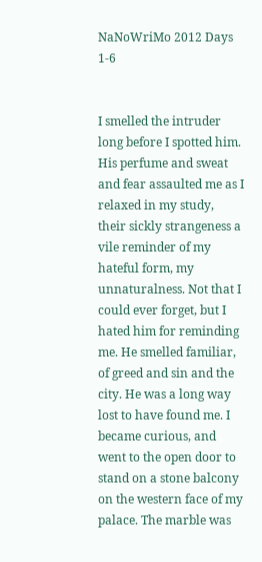NaNoWriMo 2012 Days 1-6


I smelled the intruder long before I spotted him. His perfume and sweat and fear assaulted me as I relaxed in my study, their sickly strangeness a vile reminder of my hateful form, my unnaturalness. Not that I could ever forget, but I hated him for reminding me. He smelled familiar, of greed and sin and the city. He was a long way lost to have found me. I became curious, and went to the open door to stand on a stone balcony on the western face of my palace. The marble was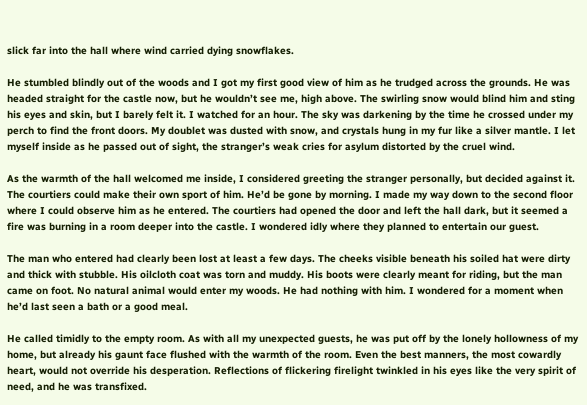slick far into the hall where wind carried dying snowflakes.

He stumbled blindly out of the woods and I got my first good view of him as he trudged across the grounds. He was headed straight for the castle now, but he wouldn’t see me, high above. The swirling snow would blind him and sting his eyes and skin, but I barely felt it. I watched for an hour. The sky was darkening by the time he crossed under my perch to find the front doors. My doublet was dusted with snow, and crystals hung in my fur like a silver mantle. I let myself inside as he passed out of sight, the stranger’s weak cries for asylum distorted by the cruel wind.

As the warmth of the hall welcomed me inside, I considered greeting the stranger personally, but decided against it. The courtiers could make their own sport of him. He’d be gone by morning. I made my way down to the second floor where I could observe him as he entered. The courtiers had opened the door and left the hall dark, but it seemed a fire was burning in a room deeper into the castle. I wondered idly where they planned to entertain our guest.

The man who entered had clearly been lost at least a few days. The cheeks visible beneath his soiled hat were dirty and thick with stubble. His oilcloth coat was torn and muddy. His boots were clearly meant for riding, but the man came on foot. No natural animal would enter my woods. He had nothing with him. I wondered for a moment when he’d last seen a bath or a good meal.

He called timidly to the empty room. As with all my unexpected guests, he was put off by the lonely hollowness of my home, but already his gaunt face flushed with the warmth of the room. Even the best manners, the most cowardly heart, would not override his desperation. Reflections of flickering firelight twinkled in his eyes like the very spirit of need, and he was transfixed.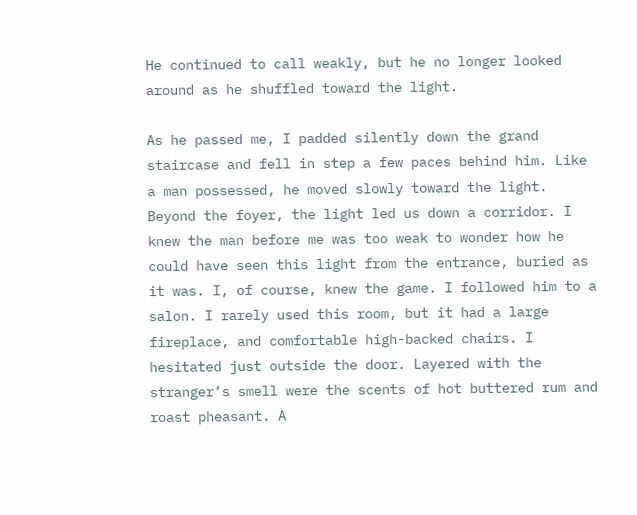He continued to call weakly, but he no longer looked around as he shuffled toward the light.

As he passed me, I padded silently down the grand staircase and fell in step a few paces behind him. Like a man possessed, he moved slowly toward the light. Beyond the foyer, the light led us down a corridor. I knew the man before me was too weak to wonder how he could have seen this light from the entrance, buried as it was. I, of course, knew the game. I followed him to a salon. I rarely used this room, but it had a large fireplace, and comfortable high-backed chairs. I hesitated just outside the door. Layered with the stranger’s smell were the scents of hot buttered rum and roast pheasant. A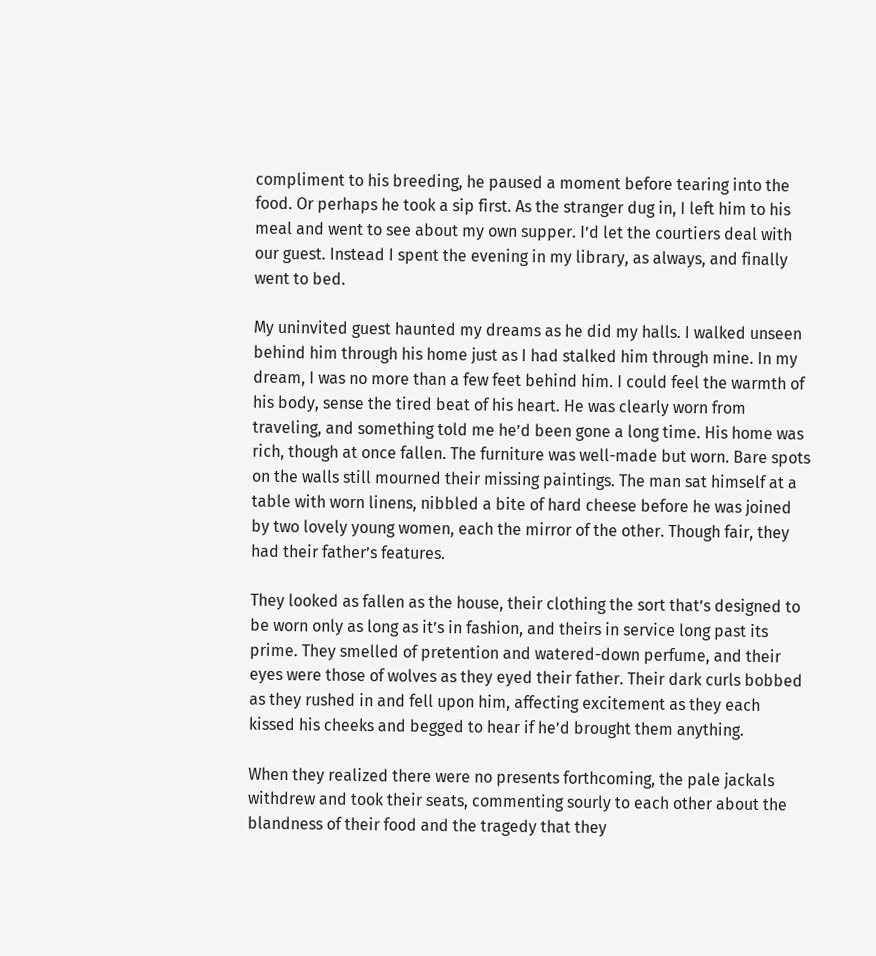compliment to his breeding, he paused a moment before tearing into the food. Or perhaps he took a sip first. As the stranger dug in, I left him to his meal and went to see about my own supper. I’d let the courtiers deal with our guest. Instead I spent the evening in my library, as always, and finally went to bed.

My uninvited guest haunted my dreams as he did my halls. I walked unseen behind him through his home just as I had stalked him through mine. In my dream, I was no more than a few feet behind him. I could feel the warmth of his body, sense the tired beat of his heart. He was clearly worn from traveling, and something told me he’d been gone a long time. His home was rich, though at once fallen. The furniture was well-made but worn. Bare spots on the walls still mourned their missing paintings. The man sat himself at a table with worn linens, nibbled a bite of hard cheese before he was joined by two lovely young women, each the mirror of the other. Though fair, they had their father’s features.

They looked as fallen as the house, their clothing the sort that’s designed to be worn only as long as it’s in fashion, and theirs in service long past its prime. They smelled of pretention and watered-down perfume, and their eyes were those of wolves as they eyed their father. Their dark curls bobbed as they rushed in and fell upon him, affecting excitement as they each kissed his cheeks and begged to hear if he’d brought them anything.

When they realized there were no presents forthcoming, the pale jackals withdrew and took their seats, commenting sourly to each other about the blandness of their food and the tragedy that they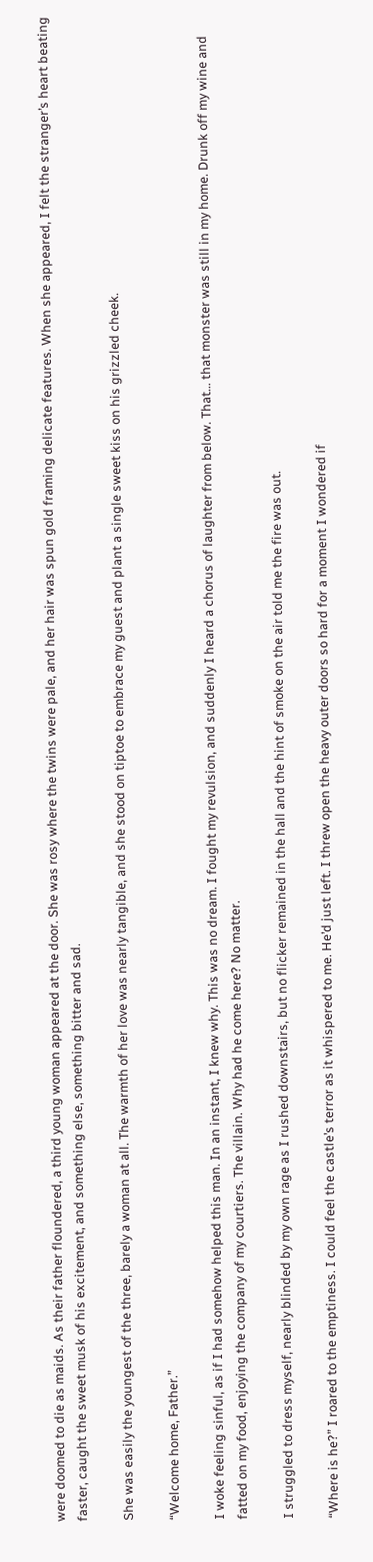were doomed to die as maids. As their father floundered, a third young woman appeared at the door. She was rosy where the twins were pale, and her hair was spun gold framing delicate features. When she appeared, I felt the stranger’s heart beating faster, caught the sweet musk of his excitement, and something else, something bitter and sad.

She was easily the youngest of the three, barely a woman at all. The warmth of her love was nearly tangible, and she stood on tiptoe to embrace my guest and plant a single sweet kiss on his grizzled cheek.

“Welcome home, Father.”

I woke feeling sinful, as if I had somehow helped this man. In an instant, I knew why. This was no dream. I fought my revulsion, and suddenly I heard a chorus of laughter from below. That… that monster was still in my home. Drunk off my wine and fatted on my food, enjoying the company of my courtiers. The villain. Why had he come here? No matter.

I struggled to dress myself, nearly blinded by my own rage as I rushed downstairs, but no flicker remained in the hall and the hint of smoke on the air told me the fire was out.

“Where is he?” I roared to the emptiness. I could feel the castle’s terror as it whispered to me. He’d just left. I threw open the heavy outer doors so hard for a moment I wondered if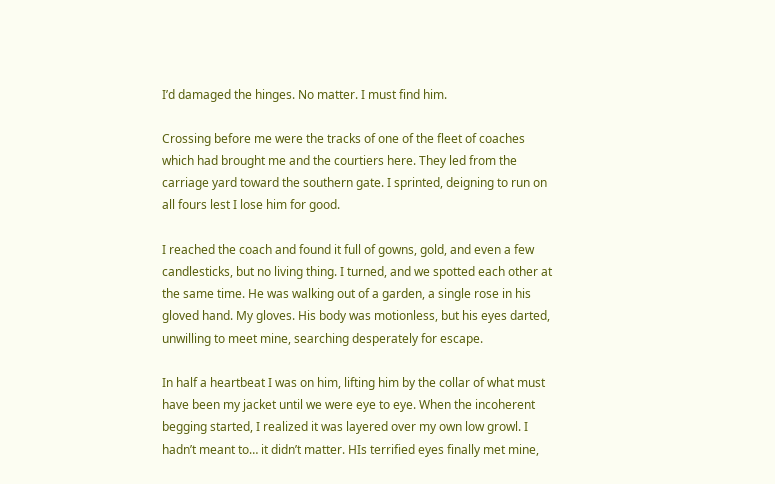I’d damaged the hinges. No matter. I must find him.

Crossing before me were the tracks of one of the fleet of coaches which had brought me and the courtiers here. They led from the carriage yard toward the southern gate. I sprinted, deigning to run on all fours lest I lose him for good.

I reached the coach and found it full of gowns, gold, and even a few candlesticks, but no living thing. I turned, and we spotted each other at the same time. He was walking out of a garden, a single rose in his gloved hand. My gloves. His body was motionless, but his eyes darted, unwilling to meet mine, searching desperately for escape.

In half a heartbeat I was on him, lifting him by the collar of what must have been my jacket until we were eye to eye. When the incoherent begging started, I realized it was layered over my own low growl. I hadn’t meant to… it didn’t matter. HIs terrified eyes finally met mine,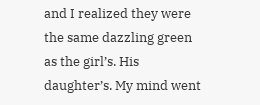and I realized they were the same dazzling green as the girl’s. His daughter’s. My mind went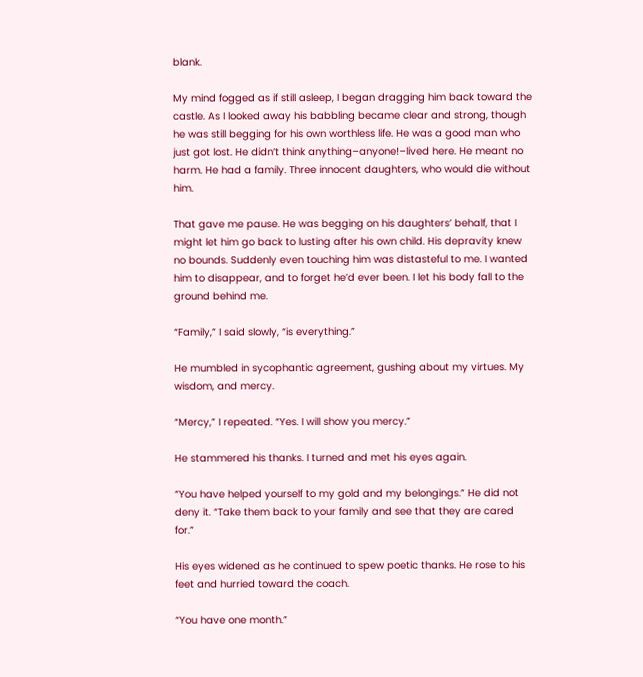blank.

My mind fogged as if still asleep, I began dragging him back toward the castle. As I looked away his babbling became clear and strong, though he was still begging for his own worthless life. He was a good man who just got lost. He didn’t think anything–anyone!–lived here. He meant no harm. He had a family. Three innocent daughters, who would die without him.

That gave me pause. He was begging on his daughters’ behalf, that I might let him go back to lusting after his own child. His depravity knew no bounds. Suddenly even touching him was distasteful to me. I wanted him to disappear, and to forget he’d ever been. I let his body fall to the ground behind me.

“Family,” I said slowly, “is everything.”

He mumbled in sycophantic agreement, gushing about my virtues. My wisdom, and mercy.

“Mercy,” I repeated. “Yes. I will show you mercy.”

He stammered his thanks. I turned and met his eyes again.

“You have helped yourself to my gold and my belongings.” He did not deny it. “Take them back to your family and see that they are cared for.”

His eyes widened as he continued to spew poetic thanks. He rose to his feet and hurried toward the coach.

“You have one month.”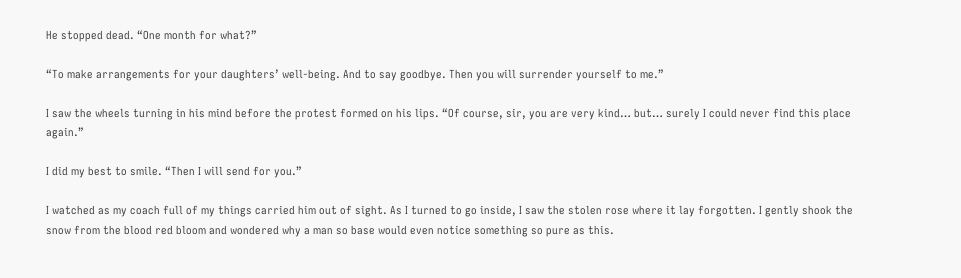He stopped dead. “One month for what?”

“To make arrangements for your daughters’ well-being. And to say goodbye. Then you will surrender yourself to me.”

I saw the wheels turning in his mind before the protest formed on his lips. “Of course, sir, you are very kind… but… surely I could never find this place again.”

I did my best to smile. “Then I will send for you.”

I watched as my coach full of my things carried him out of sight. As I turned to go inside, I saw the stolen rose where it lay forgotten. I gently shook the snow from the blood red bloom and wondered why a man so base would even notice something so pure as this.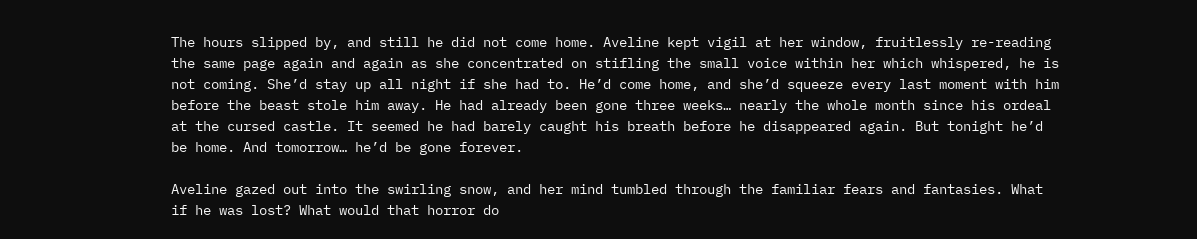The hours slipped by, and still he did not come home. Aveline kept vigil at her window, fruitlessly re-reading the same page again and again as she concentrated on stifling the small voice within her which whispered, he is not coming. She’d stay up all night if she had to. He’d come home, and she’d squeeze every last moment with him before the beast stole him away. He had already been gone three weeks… nearly the whole month since his ordeal at the cursed castle. It seemed he had barely caught his breath before he disappeared again. But tonight he’d be home. And tomorrow… he’d be gone forever.

Aveline gazed out into the swirling snow, and her mind tumbled through the familiar fears and fantasies. What if he was lost? What would that horror do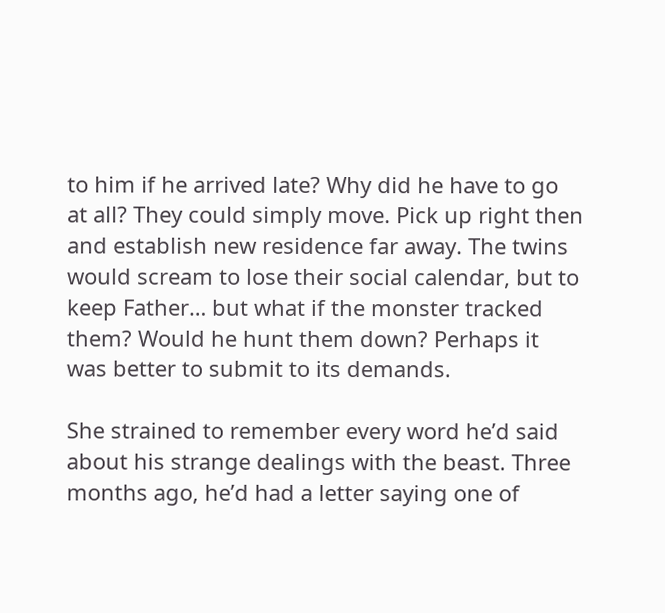to him if he arrived late? Why did he have to go at all? They could simply move. Pick up right then and establish new residence far away. The twins would scream to lose their social calendar, but to keep Father… but what if the monster tracked them? Would he hunt them down? Perhaps it was better to submit to its demands.

She strained to remember every word he’d said about his strange dealings with the beast. Three months ago, he’d had a letter saying one of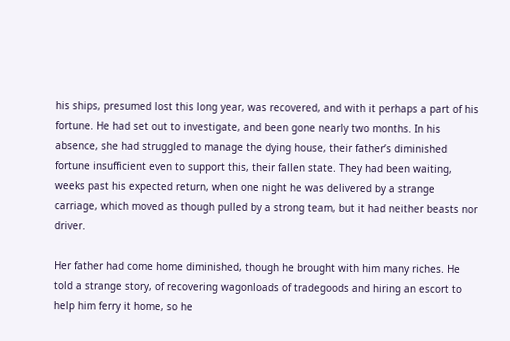his ships, presumed lost this long year, was recovered, and with it perhaps a part of his fortune. He had set out to investigate, and been gone nearly two months. In his absence, she had struggled to manage the dying house, their father’s diminished fortune insufficient even to support this, their fallen state. They had been waiting, weeks past his expected return, when one night he was delivered by a strange carriage, which moved as though pulled by a strong team, but it had neither beasts nor driver.

Her father had come home diminished, though he brought with him many riches. He told a strange story, of recovering wagonloads of tradegoods and hiring an escort to help him ferry it home, so he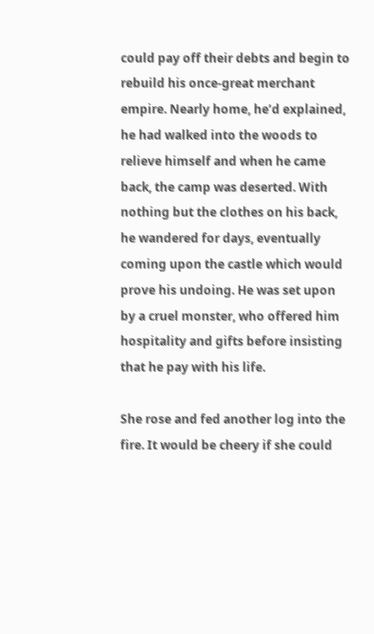could pay off their debts and begin to rebuild his once-great merchant empire. Nearly home, he’d explained, he had walked into the woods to relieve himself and when he came back, the camp was deserted. With nothing but the clothes on his back, he wandered for days, eventually coming upon the castle which would prove his undoing. He was set upon by a cruel monster, who offered him hospitality and gifts before insisting that he pay with his life.

She rose and fed another log into the fire. It would be cheery if she could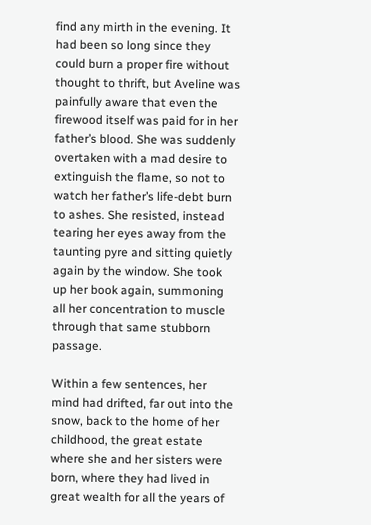find any mirth in the evening. It had been so long since they could burn a proper fire without thought to thrift, but Aveline was painfully aware that even the firewood itself was paid for in her father’s blood. She was suddenly overtaken with a mad desire to extinguish the flame, so not to watch her father’s life-debt burn to ashes. She resisted, instead tearing her eyes away from the taunting pyre and sitting quietly again by the window. She took up her book again, summoning all her concentration to muscle through that same stubborn passage.

Within a few sentences, her mind had drifted, far out into the snow, back to the home of her childhood, the great estate where she and her sisters were born, where they had lived in great wealth for all the years of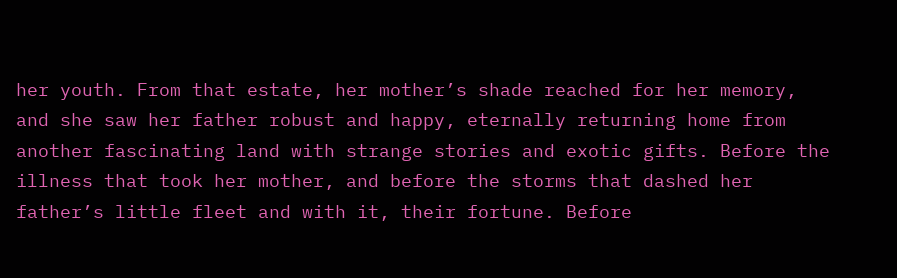her youth. From that estate, her mother’s shade reached for her memory, and she saw her father robust and happy, eternally returning home from another fascinating land with strange stories and exotic gifts. Before the illness that took her mother, and before the storms that dashed her father’s little fleet and with it, their fortune. Before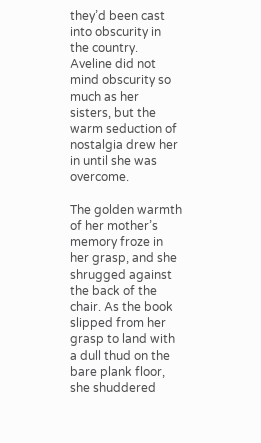they’d been cast into obscurity in the country. Aveline did not mind obscurity so much as her sisters, but the warm seduction of nostalgia drew her in until she was overcome.

The golden warmth of her mother’s memory froze in her grasp, and she shrugged against the back of the chair. As the book slipped from her grasp to land with a dull thud on the bare plank floor, she shuddered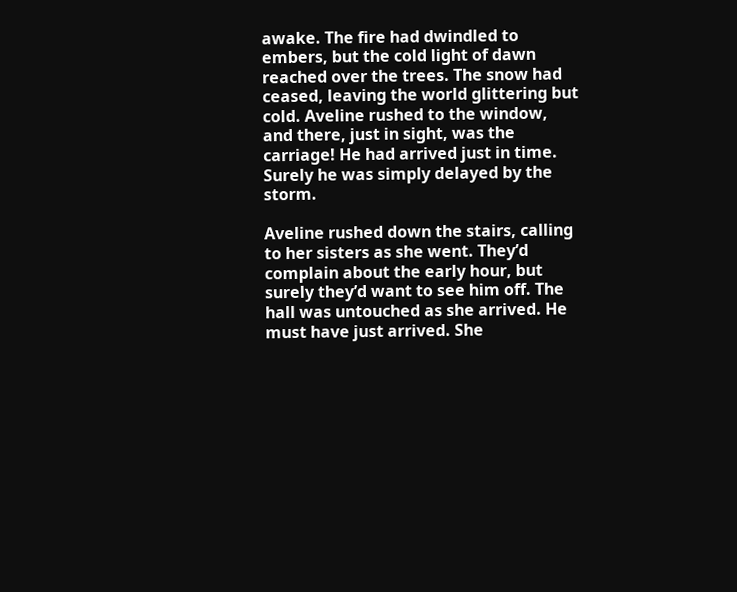awake. The fire had dwindled to embers, but the cold light of dawn reached over the trees. The snow had ceased, leaving the world glittering but cold. Aveline rushed to the window, and there, just in sight, was the carriage! He had arrived just in time. Surely he was simply delayed by the storm.

Aveline rushed down the stairs, calling to her sisters as she went. They’d complain about the early hour, but surely they’d want to see him off. The hall was untouched as she arrived. He must have just arrived. She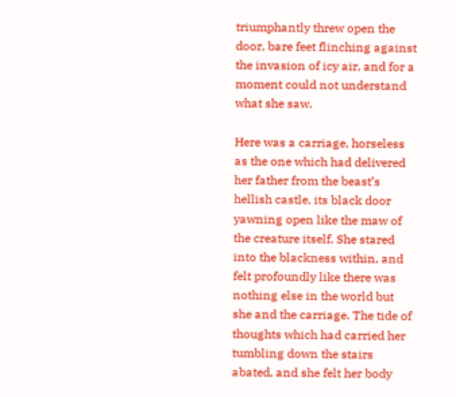triumphantly threw open the door, bare feet flinching against the invasion of icy air, and for a moment could not understand what she saw.

Here was a carriage, horseless as the one which had delivered her father from the beast’s hellish castle, its black door yawning open like the maw of the creature itself. She stared into the blackness within, and felt profoundly like there was nothing else in the world but she and the carriage. The tide of thoughts which had carried her tumbling down the stairs abated, and she felt her body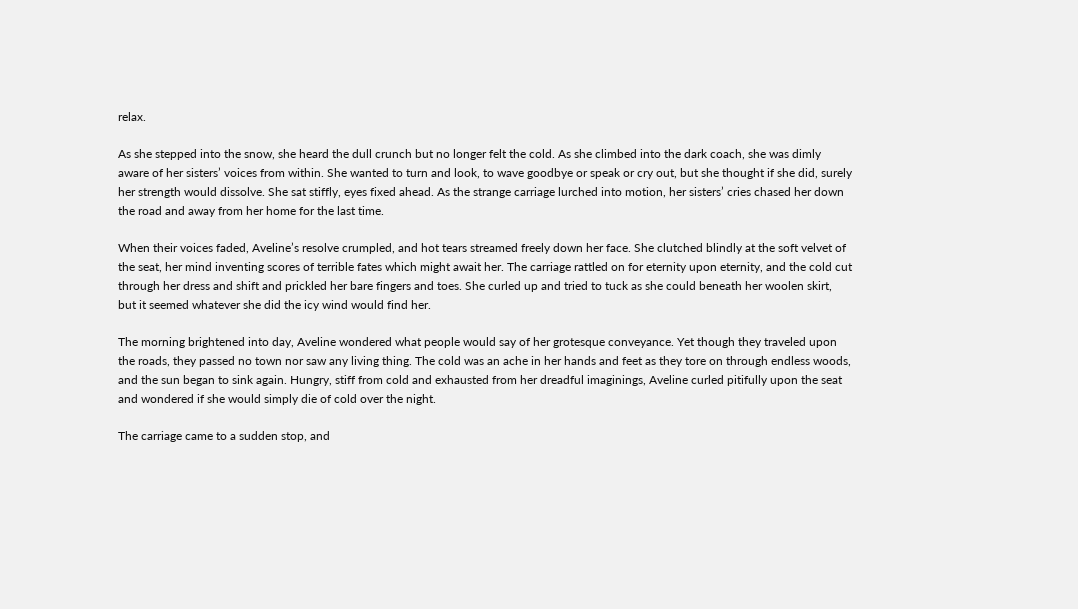relax.

As she stepped into the snow, she heard the dull crunch but no longer felt the cold. As she climbed into the dark coach, she was dimly aware of her sisters’ voices from within. She wanted to turn and look, to wave goodbye or speak or cry out, but she thought if she did, surely her strength would dissolve. She sat stiffly, eyes fixed ahead. As the strange carriage lurched into motion, her sisters’ cries chased her down the road and away from her home for the last time.

When their voices faded, Aveline’s resolve crumpled, and hot tears streamed freely down her face. She clutched blindly at the soft velvet of the seat, her mind inventing scores of terrible fates which might await her. The carriage rattled on for eternity upon eternity, and the cold cut through her dress and shift and prickled her bare fingers and toes. She curled up and tried to tuck as she could beneath her woolen skirt, but it seemed whatever she did the icy wind would find her.

The morning brightened into day, Aveline wondered what people would say of her grotesque conveyance. Yet though they traveled upon the roads, they passed no town nor saw any living thing. The cold was an ache in her hands and feet as they tore on through endless woods, and the sun began to sink again. Hungry, stiff from cold and exhausted from her dreadful imaginings, Aveline curled pitifully upon the seat and wondered if she would simply die of cold over the night.

The carriage came to a sudden stop, and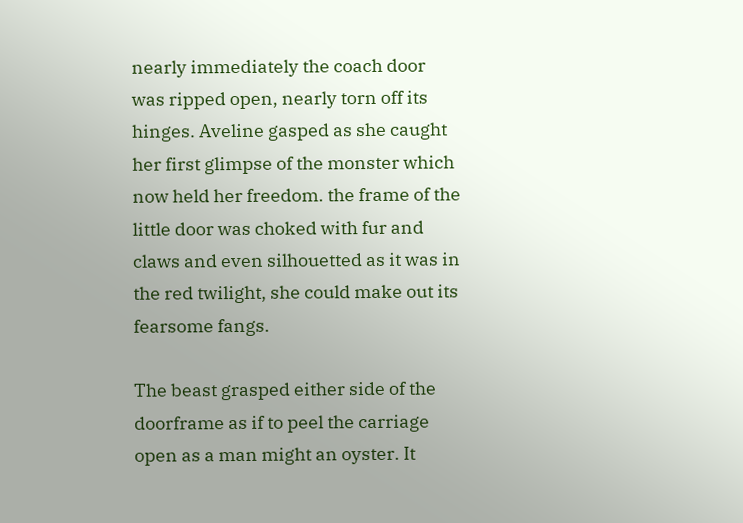nearly immediately the coach door was ripped open, nearly torn off its hinges. Aveline gasped as she caught her first glimpse of the monster which now held her freedom. the frame of the little door was choked with fur and claws and even silhouetted as it was in the red twilight, she could make out its fearsome fangs.

The beast grasped either side of the doorframe as if to peel the carriage open as a man might an oyster. It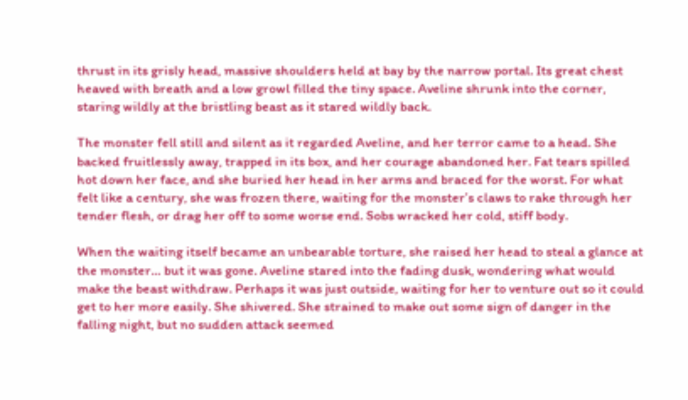thrust in its grisly head, massive shoulders held at bay by the narrow portal. Its great chest heaved with breath and a low growl filled the tiny space. Aveline shrunk into the corner, staring wildly at the bristling beast as it stared wildly back.

The monster fell still and silent as it regarded Aveline, and her terror came to a head. She backed fruitlessly away, trapped in its box, and her courage abandoned her. Fat tears spilled hot down her face, and she buried her head in her arms and braced for the worst. For what felt like a century, she was frozen there, waiting for the monster’s claws to rake through her tender flesh, or drag her off to some worse end. Sobs wracked her cold, stiff body.

When the waiting itself became an unbearable torture, she raised her head to steal a glance at the monster… but it was gone. Aveline stared into the fading dusk, wondering what would make the beast withdraw. Perhaps it was just outside, waiting for her to venture out so it could get to her more easily. She shivered. She strained to make out some sign of danger in the falling night, but no sudden attack seemed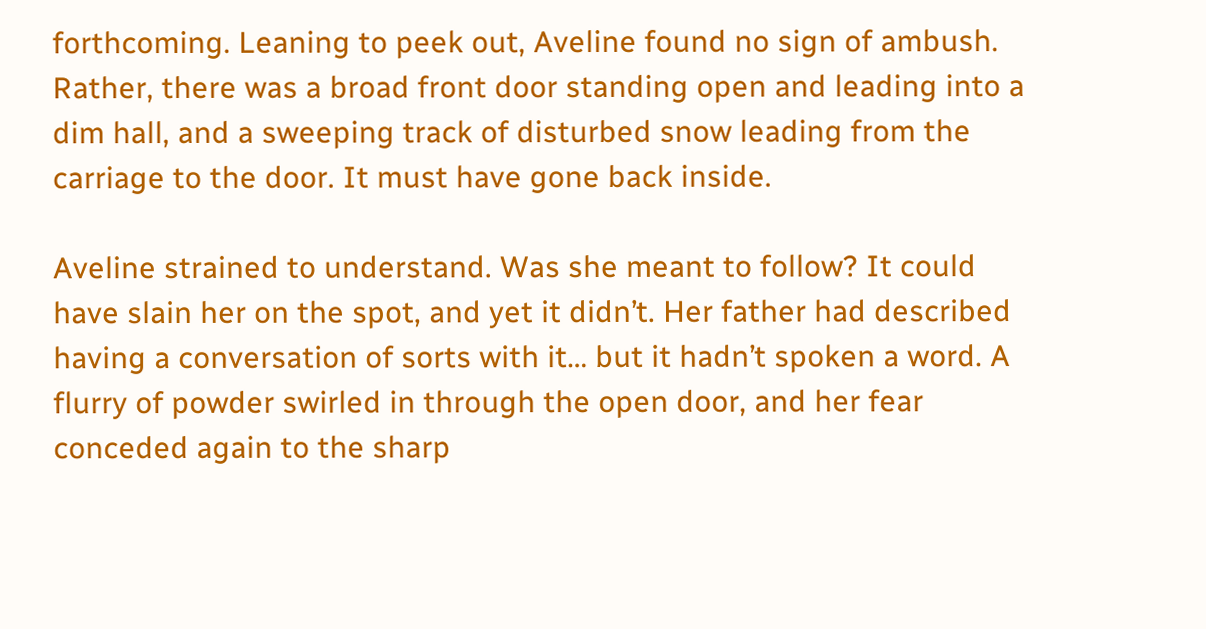forthcoming. Leaning to peek out, Aveline found no sign of ambush. Rather, there was a broad front door standing open and leading into a dim hall, and a sweeping track of disturbed snow leading from the carriage to the door. It must have gone back inside.

Aveline strained to understand. Was she meant to follow? It could have slain her on the spot, and yet it didn’t. Her father had described having a conversation of sorts with it… but it hadn’t spoken a word. A flurry of powder swirled in through the open door, and her fear conceded again to the sharp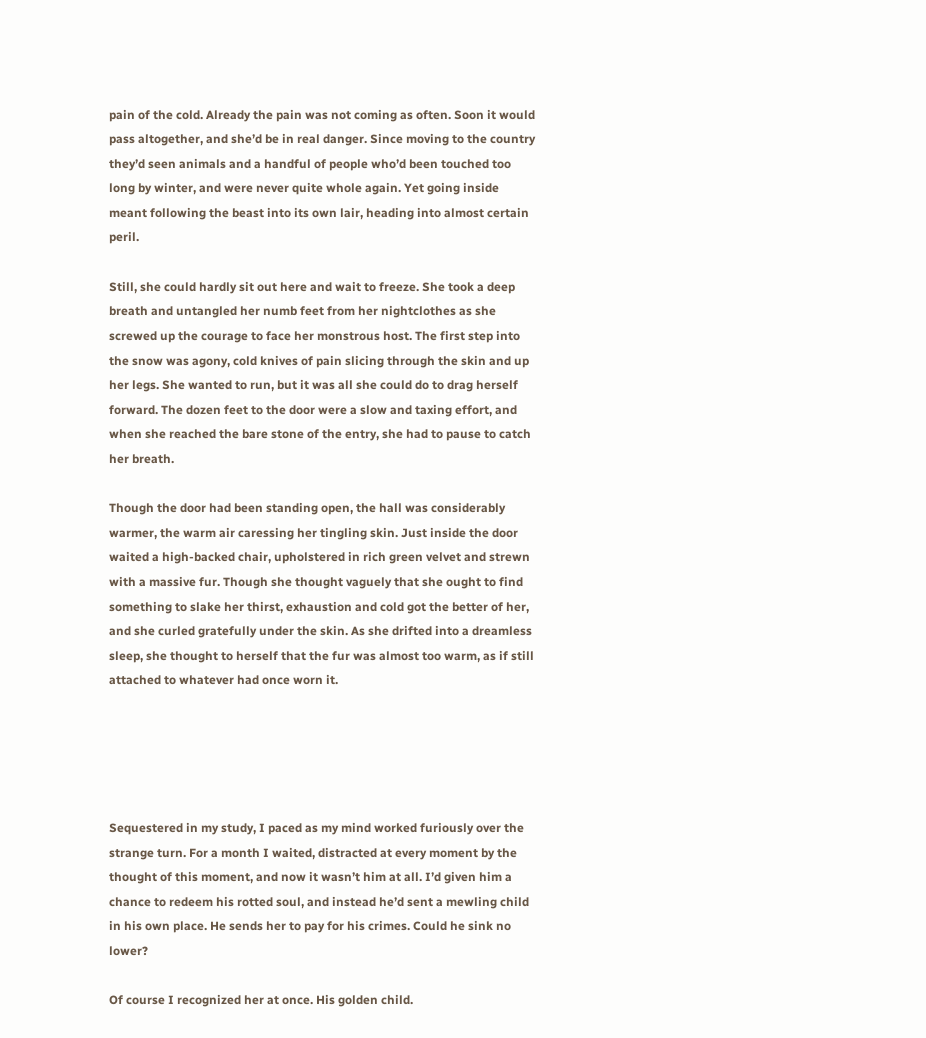pain of the cold. Already the pain was not coming as often. Soon it would pass altogether, and she’d be in real danger. Since moving to the country they’d seen animals and a handful of people who’d been touched too long by winter, and were never quite whole again. Yet going inside meant following the beast into its own lair, heading into almost certain peril.

Still, she could hardly sit out here and wait to freeze. She took a deep breath and untangled her numb feet from her nightclothes as she screwed up the courage to face her monstrous host. The first step into the snow was agony, cold knives of pain slicing through the skin and up her legs. She wanted to run, but it was all she could do to drag herself forward. The dozen feet to the door were a slow and taxing effort, and when she reached the bare stone of the entry, she had to pause to catch her breath.

Though the door had been standing open, the hall was considerably warmer, the warm air caressing her tingling skin. Just inside the door waited a high-backed chair, upholstered in rich green velvet and strewn with a massive fur. Though she thought vaguely that she ought to find something to slake her thirst, exhaustion and cold got the better of her, and she curled gratefully under the skin. As she drifted into a dreamless sleep, she thought to herself that the fur was almost too warm, as if still attached to whatever had once worn it.





Sequestered in my study, I paced as my mind worked furiously over the strange turn. For a month I waited, distracted at every moment by the thought of this moment, and now it wasn’t him at all. I’d given him a chance to redeem his rotted soul, and instead he’d sent a mewling child in his own place. He sends her to pay for his crimes. Could he sink no lower?

Of course I recognized her at once. His golden child.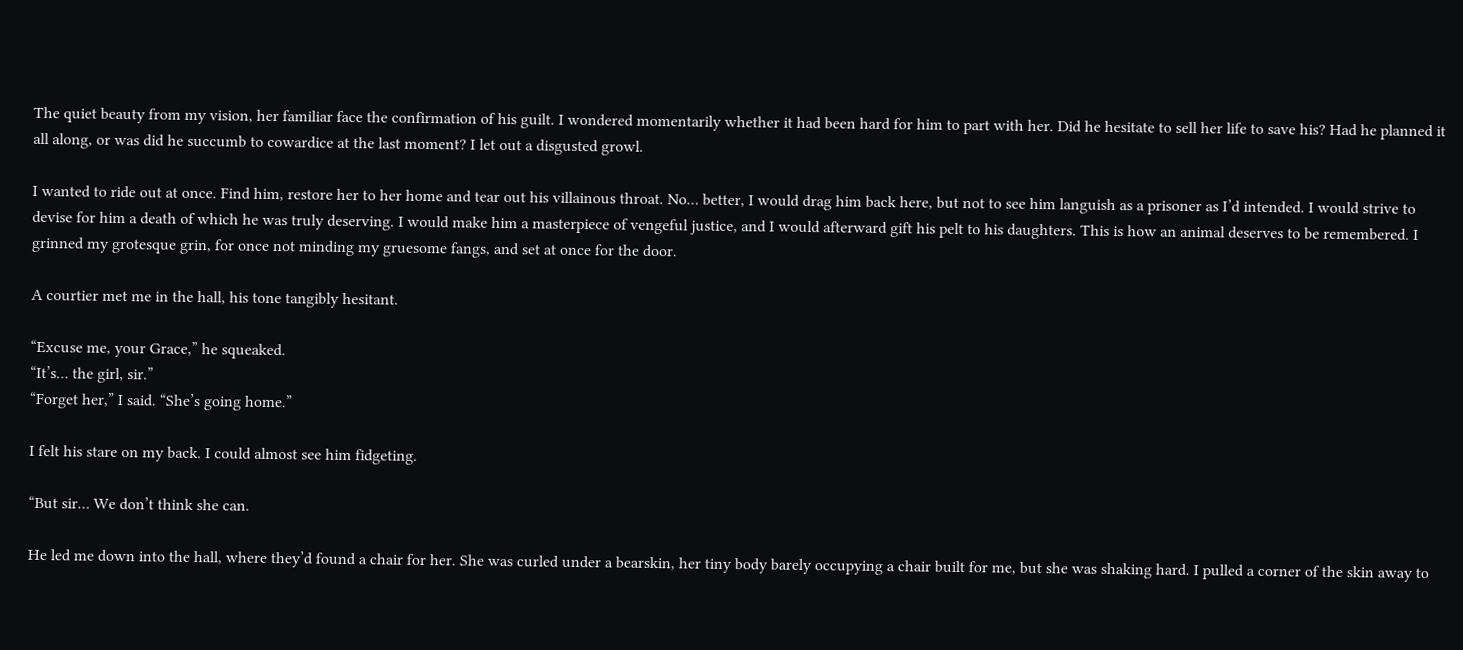The quiet beauty from my vision, her familiar face the confirmation of his guilt. I wondered momentarily whether it had been hard for him to part with her. Did he hesitate to sell her life to save his? Had he planned it all along, or was did he succumb to cowardice at the last moment? I let out a disgusted growl.

I wanted to ride out at once. Find him, restore her to her home and tear out his villainous throat. No… better, I would drag him back here, but not to see him languish as a prisoner as I’d intended. I would strive to devise for him a death of which he was truly deserving. I would make him a masterpiece of vengeful justice, and I would afterward gift his pelt to his daughters. This is how an animal deserves to be remembered. I grinned my grotesque grin, for once not minding my gruesome fangs, and set at once for the door.

A courtier met me in the hall, his tone tangibly hesitant.

“Excuse me, your Grace,” he squeaked.
“It’s… the girl, sir.”
“Forget her,” I said. “She’s going home.”

I felt his stare on my back. I could almost see him fidgeting.

“But sir… We don’t think she can.

He led me down into the hall, where they’d found a chair for her. She was curled under a bearskin, her tiny body barely occupying a chair built for me, but she was shaking hard. I pulled a corner of the skin away to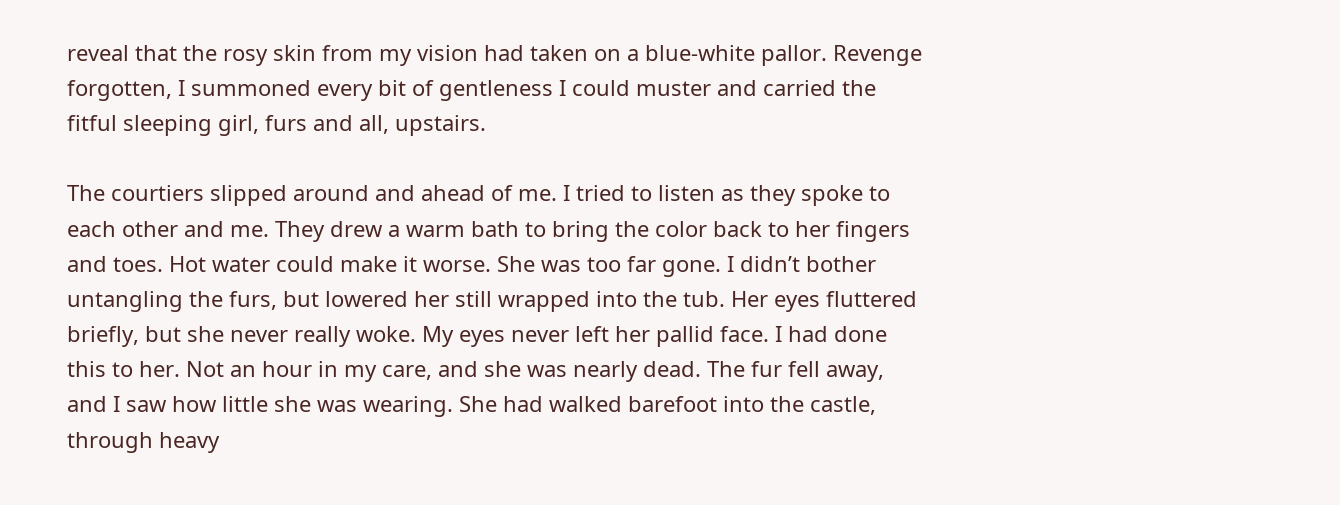reveal that the rosy skin from my vision had taken on a blue-white pallor. Revenge forgotten, I summoned every bit of gentleness I could muster and carried the fitful sleeping girl, furs and all, upstairs.

The courtiers slipped around and ahead of me. I tried to listen as they spoke to each other and me. They drew a warm bath to bring the color back to her fingers and toes. Hot water could make it worse. She was too far gone. I didn’t bother untangling the furs, but lowered her still wrapped into the tub. Her eyes fluttered briefly, but she never really woke. My eyes never left her pallid face. I had done this to her. Not an hour in my care, and she was nearly dead. The fur fell away, and I saw how little she was wearing. She had walked barefoot into the castle, through heavy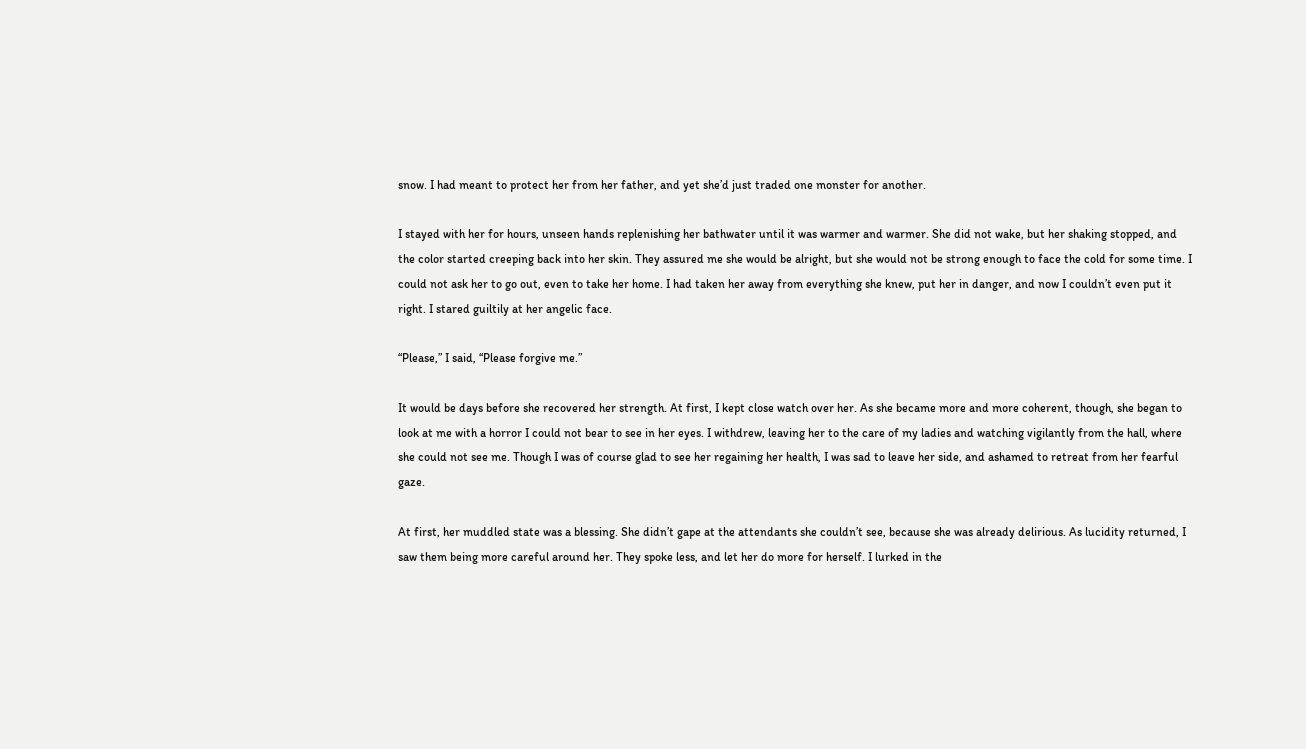snow. I had meant to protect her from her father, and yet she’d just traded one monster for another.

I stayed with her for hours, unseen hands replenishing her bathwater until it was warmer and warmer. She did not wake, but her shaking stopped, and the color started creeping back into her skin. They assured me she would be alright, but she would not be strong enough to face the cold for some time. I could not ask her to go out, even to take her home. I had taken her away from everything she knew, put her in danger, and now I couldn’t even put it right. I stared guiltily at her angelic face.

“Please,” I said, “Please forgive me.”

It would be days before she recovered her strength. At first, I kept close watch over her. As she became more and more coherent, though, she began to look at me with a horror I could not bear to see in her eyes. I withdrew, leaving her to the care of my ladies and watching vigilantly from the hall, where she could not see me. Though I was of course glad to see her regaining her health, I was sad to leave her side, and ashamed to retreat from her fearful gaze.

At first, her muddled state was a blessing. She didn’t gape at the attendants she couldn’t see, because she was already delirious. As lucidity returned, I saw them being more careful around her. They spoke less, and let her do more for herself. I lurked in the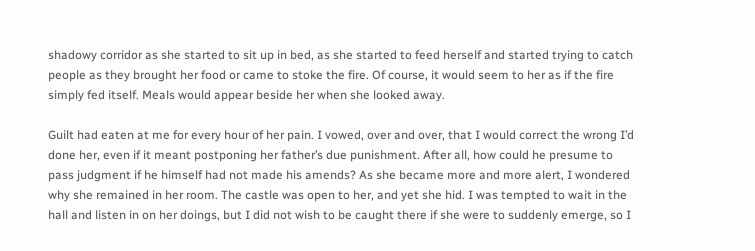shadowy corridor as she started to sit up in bed, as she started to feed herself and started trying to catch people as they brought her food or came to stoke the fire. Of course, it would seem to her as if the fire simply fed itself. Meals would appear beside her when she looked away.

Guilt had eaten at me for every hour of her pain. I vowed, over and over, that I would correct the wrong I’d done her, even if it meant postponing her father’s due punishment. After all, how could he presume to pass judgment if he himself had not made his amends? As she became more and more alert, I wondered why she remained in her room. The castle was open to her, and yet she hid. I was tempted to wait in the hall and listen in on her doings, but I did not wish to be caught there if she were to suddenly emerge, so I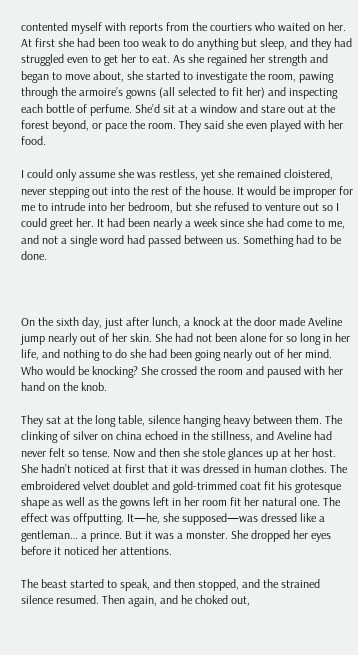contented myself with reports from the courtiers who waited on her. At first she had been too weak to do anything but sleep, and they had struggled even to get her to eat. As she regained her strength and began to move about, she started to investigate the room, pawing through the armoire’s gowns (all selected to fit her) and inspecting each bottle of perfume. She’d sit at a window and stare out at the forest beyond, or pace the room. They said she even played with her food.

I could only assume she was restless, yet she remained cloistered, never stepping out into the rest of the house. It would be improper for me to intrude into her bedroom, but she refused to venture out so I could greet her. It had been nearly a week since she had come to me, and not a single word had passed between us. Something had to be done.



On the sixth day, just after lunch, a knock at the door made Aveline jump nearly out of her skin. She had not been alone for so long in her life, and nothing to do she had been going nearly out of her mind.  Who would be knocking? She crossed the room and paused with her hand on the knob.

They sat at the long table, silence hanging heavy between them. The clinking of silver on china echoed in the stillness, and Aveline had never felt so tense. Now and then she stole glances up at her host. She hadn’t noticed at first that it was dressed in human clothes. The embroidered velvet doublet and gold-trimmed coat fit his grotesque shape as well as the gowns left in her room fit her natural one. The effect was offputting. It—he, she supposed—was dressed like a gentleman… a prince. But it was a monster. She dropped her eyes before it noticed her attentions.

The beast started to speak, and then stopped, and the strained silence resumed. Then again, and he choked out,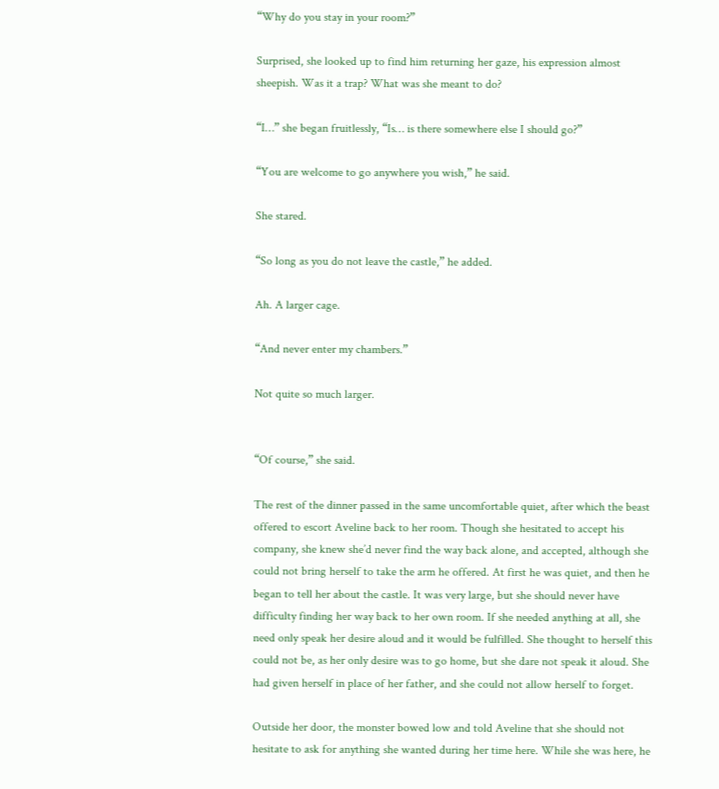“Why do you stay in your room?”

Surprised, she looked up to find him returning her gaze, his expression almost sheepish. Was it a trap? What was she meant to do?

“I…” she began fruitlessly, “Is… is there somewhere else I should go?”

“You are welcome to go anywhere you wish,” he said.

She stared.

“So long as you do not leave the castle,” he added.

Ah. A larger cage.

“And never enter my chambers.”

Not quite so much larger.


“Of course,” she said.

The rest of the dinner passed in the same uncomfortable quiet, after which the beast offered to escort Aveline back to her room. Though she hesitated to accept his company, she knew she’d never find the way back alone, and accepted, although she could not bring herself to take the arm he offered. At first he was quiet, and then he began to tell her about the castle. It was very large, but she should never have difficulty finding her way back to her own room. If she needed anything at all, she need only speak her desire aloud and it would be fulfilled. She thought to herself this could not be, as her only desire was to go home, but she dare not speak it aloud. She had given herself in place of her father, and she could not allow herself to forget.

Outside her door, the monster bowed low and told Aveline that she should not hesitate to ask for anything she wanted during her time here. While she was here, he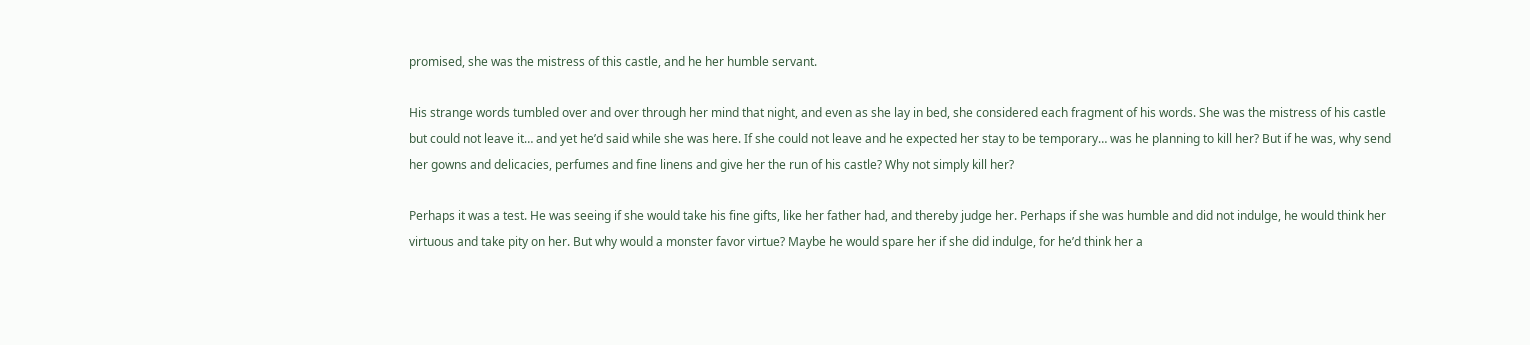promised, she was the mistress of this castle, and he her humble servant.

His strange words tumbled over and over through her mind that night, and even as she lay in bed, she considered each fragment of his words. She was the mistress of his castle but could not leave it… and yet he’d said while she was here. If she could not leave and he expected her stay to be temporary… was he planning to kill her? But if he was, why send her gowns and delicacies, perfumes and fine linens and give her the run of his castle? Why not simply kill her?

Perhaps it was a test. He was seeing if she would take his fine gifts, like her father had, and thereby judge her. Perhaps if she was humble and did not indulge, he would think her virtuous and take pity on her. But why would a monster favor virtue? Maybe he would spare her if she did indulge, for he’d think her a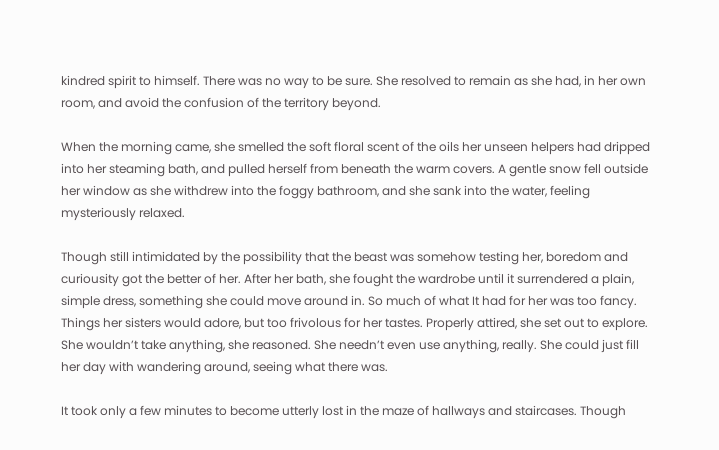kindred spirit to himself. There was no way to be sure. She resolved to remain as she had, in her own room, and avoid the confusion of the territory beyond.

When the morning came, she smelled the soft floral scent of the oils her unseen helpers had dripped into her steaming bath, and pulled herself from beneath the warm covers. A gentle snow fell outside her window as she withdrew into the foggy bathroom, and she sank into the water, feeling mysteriously relaxed.

Though still intimidated by the possibility that the beast was somehow testing her, boredom and curiousity got the better of her. After her bath, she fought the wardrobe until it surrendered a plain, simple dress, something she could move around in. So much of what It had for her was too fancy. Things her sisters would adore, but too frivolous for her tastes. Properly attired, she set out to explore. She wouldn’t take anything, she reasoned. She needn’t even use anything, really. She could just fill her day with wandering around, seeing what there was.

It took only a few minutes to become utterly lost in the maze of hallways and staircases. Though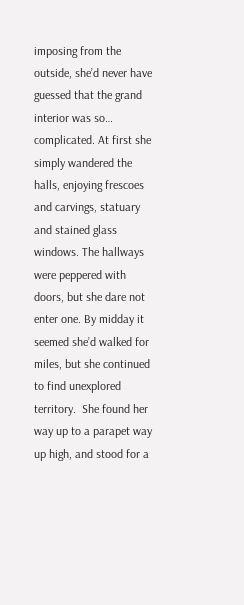imposing from the outside, she’d never have guessed that the grand interior was so… complicated. At first she simply wandered the halls, enjoying frescoes and carvings, statuary and stained glass windows. The hallways were peppered with doors, but she dare not enter one. By midday it seemed she’d walked for miles, but she continued to find unexplored territory.  She found her way up to a parapet way up high, and stood for a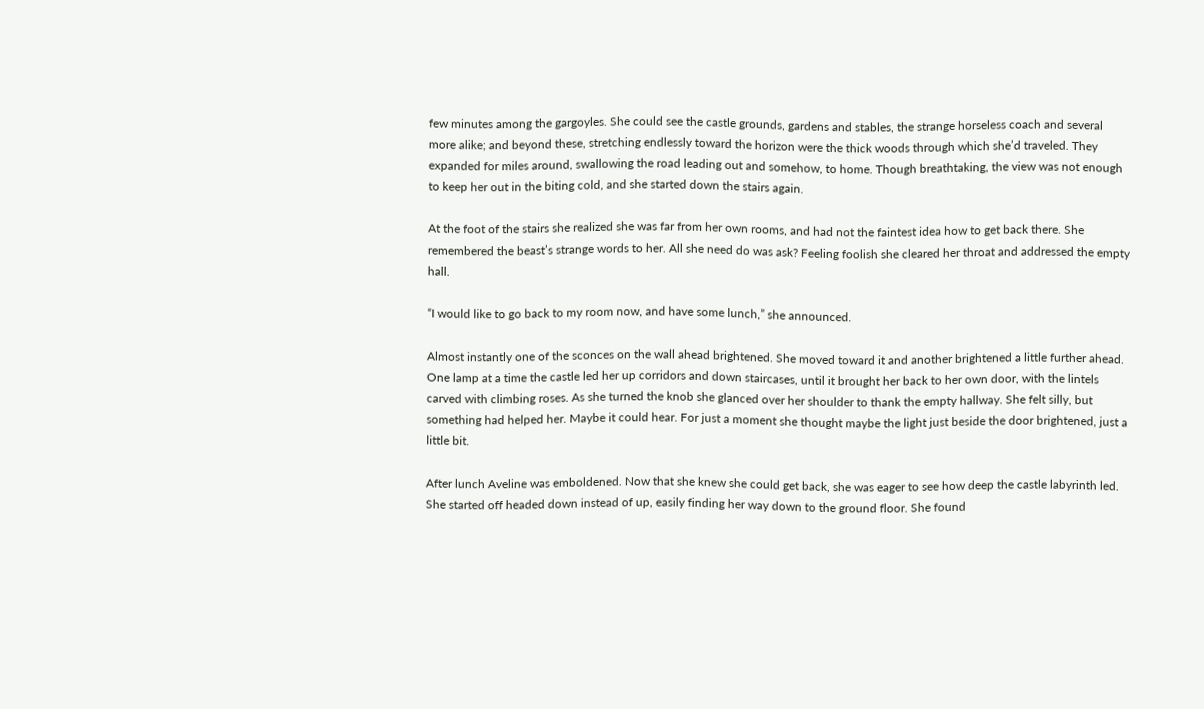few minutes among the gargoyles. She could see the castle grounds, gardens and stables, the strange horseless coach and several more alike; and beyond these, stretching endlessly toward the horizon were the thick woods through which she’d traveled. They expanded for miles around, swallowing the road leading out and somehow, to home. Though breathtaking, the view was not enough to keep her out in the biting cold, and she started down the stairs again.

At the foot of the stairs she realized she was far from her own rooms, and had not the faintest idea how to get back there. She remembered the beast’s strange words to her. All she need do was ask? Feeling foolish she cleared her throat and addressed the empty hall.

“I would like to go back to my room now, and have some lunch,” she announced.

Almost instantly one of the sconces on the wall ahead brightened. She moved toward it and another brightened a little further ahead. One lamp at a time the castle led her up corridors and down staircases, until it brought her back to her own door, with the lintels carved with climbing roses. As she turned the knob she glanced over her shoulder to thank the empty hallway. She felt silly, but something had helped her. Maybe it could hear. For just a moment she thought maybe the light just beside the door brightened, just a little bit.

After lunch Aveline was emboldened. Now that she knew she could get back, she was eager to see how deep the castle labyrinth led. She started off headed down instead of up, easily finding her way down to the ground floor. She found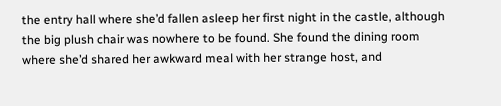the entry hall where she’d fallen asleep her first night in the castle, although the big plush chair was nowhere to be found. She found the dining room where she’d shared her awkward meal with her strange host, and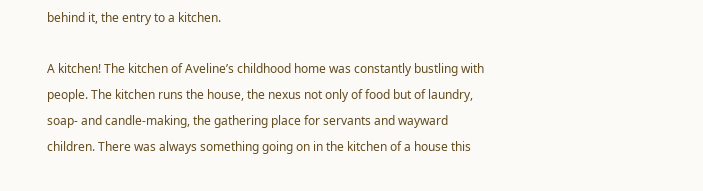behind it, the entry to a kitchen.

A kitchen! The kitchen of Aveline’s childhood home was constantly bustling with people. The kitchen runs the house, the nexus not only of food but of laundry, soap- and candle-making, the gathering place for servants and wayward children. There was always something going on in the kitchen of a house this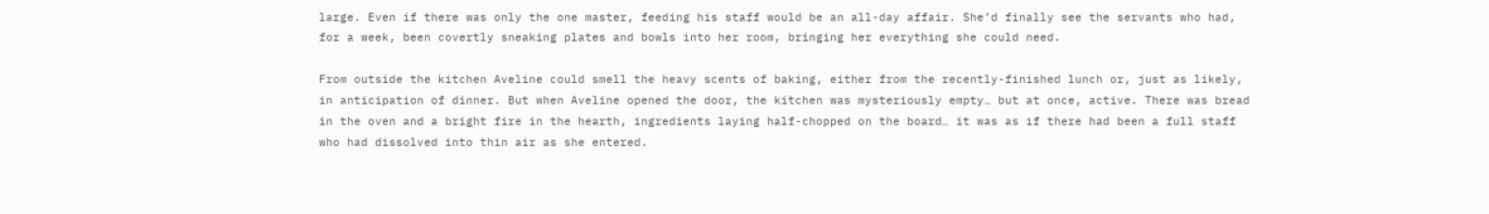large. Even if there was only the one master, feeding his staff would be an all-day affair. She’d finally see the servants who had, for a week, been covertly sneaking plates and bowls into her room, bringing her everything she could need.

From outside the kitchen Aveline could smell the heavy scents of baking, either from the recently-finished lunch or, just as likely, in anticipation of dinner. But when Aveline opened the door, the kitchen was mysteriously empty… but at once, active. There was bread in the oven and a bright fire in the hearth, ingredients laying half-chopped on the board… it was as if there had been a full staff who had dissolved into thin air as she entered.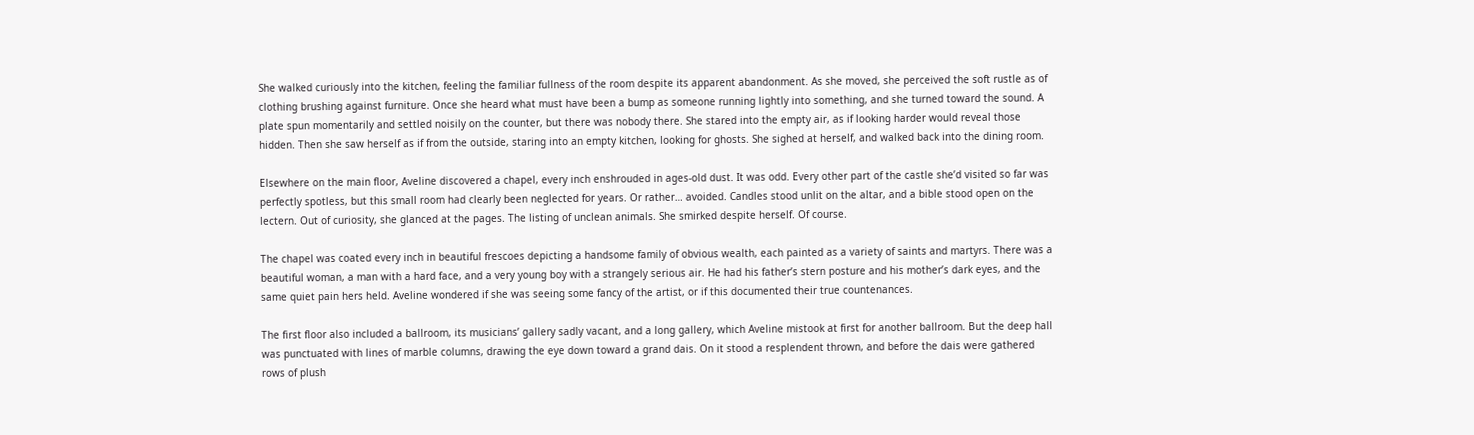She walked curiously into the kitchen, feeling the familiar fullness of the room despite its apparent abandonment. As she moved, she perceived the soft rustle as of clothing brushing against furniture. Once she heard what must have been a bump as someone running lightly into something, and she turned toward the sound. A plate spun momentarily and settled noisily on the counter, but there was nobody there. She stared into the empty air, as if looking harder would reveal those hidden. Then she saw herself as if from the outside, staring into an empty kitchen, looking for ghosts. She sighed at herself, and walked back into the dining room.

Elsewhere on the main floor, Aveline discovered a chapel, every inch enshrouded in ages-old dust. It was odd. Every other part of the castle she’d visited so far was perfectly spotless, but this small room had clearly been neglected for years. Or rather… avoided. Candles stood unlit on the altar, and a bible stood open on the lectern. Out of curiosity, she glanced at the pages. The listing of unclean animals. She smirked despite herself. Of course.

The chapel was coated every inch in beautiful frescoes depicting a handsome family of obvious wealth, each painted as a variety of saints and martyrs. There was a beautiful woman, a man with a hard face, and a very young boy with a strangely serious air. He had his father’s stern posture and his mother’s dark eyes, and the same quiet pain hers held. Aveline wondered if she was seeing some fancy of the artist, or if this documented their true countenances.

The first floor also included a ballroom, its musicians’ gallery sadly vacant, and a long gallery, which Aveline mistook at first for another ballroom. But the deep hall was punctuated with lines of marble columns, drawing the eye down toward a grand dais. On it stood a resplendent thrown, and before the dais were gathered rows of plush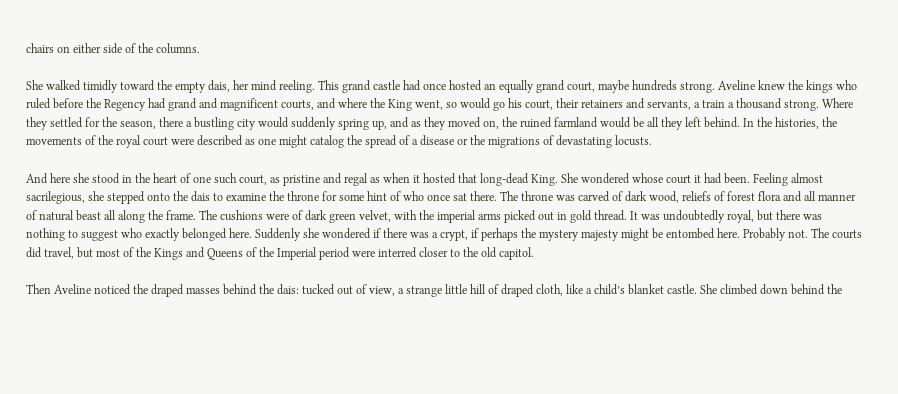chairs on either side of the columns.

She walked timidly toward the empty dais, her mind reeling. This grand castle had once hosted an equally grand court, maybe hundreds strong. Aveline knew the kings who ruled before the Regency had grand and magnificent courts, and where the King went, so would go his court, their retainers and servants, a train a thousand strong. Where they settled for the season, there a bustling city would suddenly spring up, and as they moved on, the ruined farmland would be all they left behind. In the histories, the movements of the royal court were described as one might catalog the spread of a disease or the migrations of devastating locusts.

And here she stood in the heart of one such court, as pristine and regal as when it hosted that long-dead King. She wondered whose court it had been. Feeling almost sacrilegious, she stepped onto the dais to examine the throne for some hint of who once sat there. The throne was carved of dark wood, reliefs of forest flora and all manner of natural beast all along the frame. The cushions were of dark green velvet, with the imperial arms picked out in gold thread. It was undoubtedly royal, but there was nothing to suggest who exactly belonged here. Suddenly she wondered if there was a crypt, if perhaps the mystery majesty might be entombed here. Probably not. The courts did travel, but most of the Kings and Queens of the Imperial period were interred closer to the old capitol.

Then Aveline noticed the draped masses behind the dais: tucked out of view, a strange little hill of draped cloth, like a child’s blanket castle. She climbed down behind the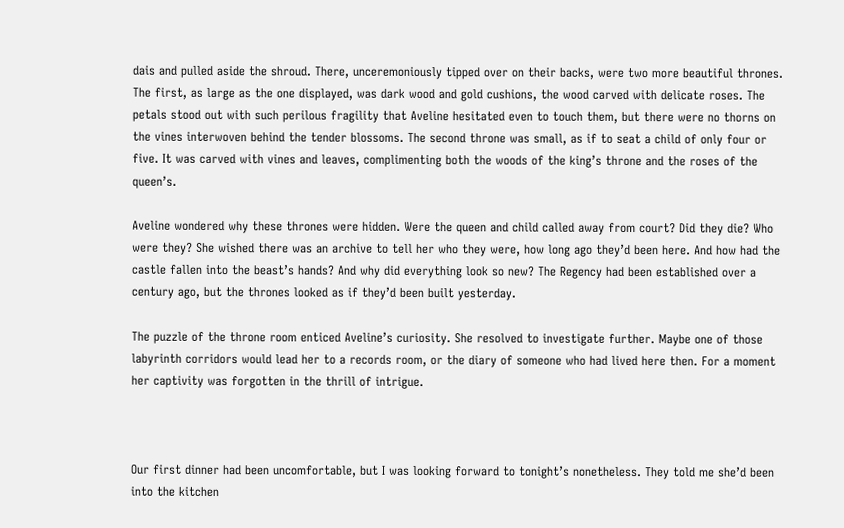dais and pulled aside the shroud. There, unceremoniously tipped over on their backs, were two more beautiful thrones. The first, as large as the one displayed, was dark wood and gold cushions, the wood carved with delicate roses. The petals stood out with such perilous fragility that Aveline hesitated even to touch them, but there were no thorns on the vines interwoven behind the tender blossoms. The second throne was small, as if to seat a child of only four or five. It was carved with vines and leaves, complimenting both the woods of the king’s throne and the roses of the queen’s.

Aveline wondered why these thrones were hidden. Were the queen and child called away from court? Did they die? Who were they? She wished there was an archive to tell her who they were, how long ago they’d been here. And how had the castle fallen into the beast’s hands? And why did everything look so new? The Regency had been established over a century ago, but the thrones looked as if they’d been built yesterday.

The puzzle of the throne room enticed Aveline’s curiosity. She resolved to investigate further. Maybe one of those labyrinth corridors would lead her to a records room, or the diary of someone who had lived here then. For a moment her captivity was forgotten in the thrill of intrigue.



Our first dinner had been uncomfortable, but I was looking forward to tonight’s nonetheless. They told me she’d been into the kitchen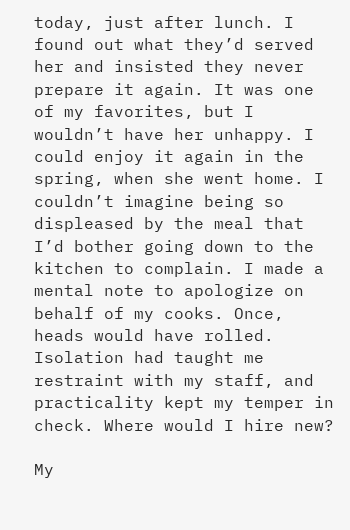today, just after lunch. I found out what they’d served her and insisted they never prepare it again. It was one of my favorites, but I wouldn’t have her unhappy. I could enjoy it again in the spring, when she went home. I couldn’t imagine being so displeased by the meal that I’d bother going down to the kitchen to complain. I made a mental note to apologize on behalf of my cooks. Once, heads would have rolled. Isolation had taught me restraint with my staff, and practicality kept my temper in check. Where would I hire new?

My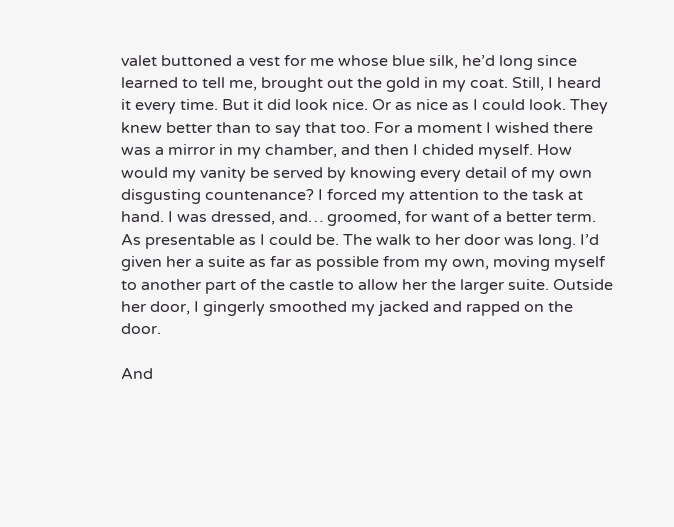valet buttoned a vest for me whose blue silk, he’d long since learned to tell me, brought out the gold in my coat. Still, I heard it every time. But it did look nice. Or as nice as I could look. They knew better than to say that too. For a moment I wished there was a mirror in my chamber, and then I chided myself. How would my vanity be served by knowing every detail of my own disgusting countenance? I forced my attention to the task at hand. I was dressed, and… groomed, for want of a better term. As presentable as I could be. The walk to her door was long. I’d given her a suite as far as possible from my own, moving myself to another part of the castle to allow her the larger suite. Outside her door, I gingerly smoothed my jacked and rapped on the door.

And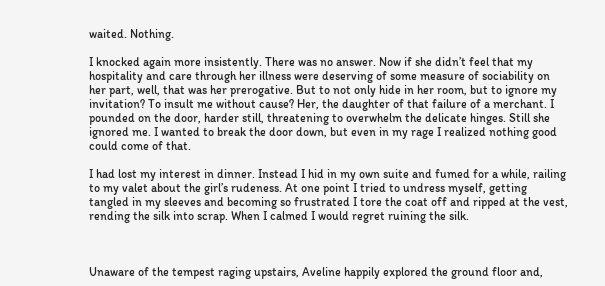waited. Nothing.

I knocked again more insistently. There was no answer. Now if she didn’t feel that my hospitality and care through her illness were deserving of some measure of sociability on her part, well, that was her prerogative. But to not only hide in her room, but to ignore my invitation? To insult me without cause? Her, the daughter of that failure of a merchant. I pounded on the door, harder still, threatening to overwhelm the delicate hinges. Still she ignored me. I wanted to break the door down, but even in my rage I realized nothing good could come of that.

I had lost my interest in dinner. Instead I hid in my own suite and fumed for a while, railing to my valet about the girl’s rudeness. At one point I tried to undress myself, getting tangled in my sleeves and becoming so frustrated I tore the coat off and ripped at the vest, rending the silk into scrap. When I calmed I would regret ruining the silk.



Unaware of the tempest raging upstairs, Aveline happily explored the ground floor and,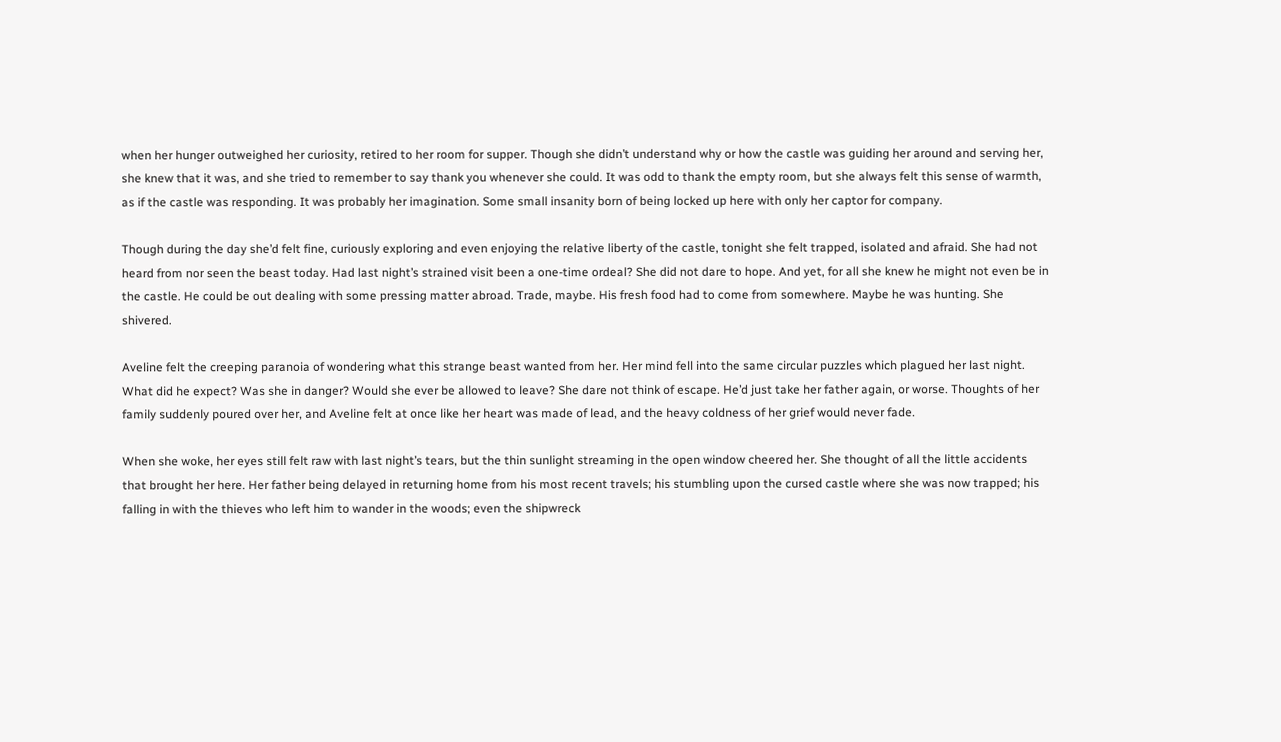when her hunger outweighed her curiosity, retired to her room for supper. Though she didn’t understand why or how the castle was guiding her around and serving her, she knew that it was, and she tried to remember to say thank you whenever she could. It was odd to thank the empty room, but she always felt this sense of warmth, as if the castle was responding. It was probably her imagination. Some small insanity born of being locked up here with only her captor for company.

Though during the day she’d felt fine, curiously exploring and even enjoying the relative liberty of the castle, tonight she felt trapped, isolated and afraid. She had not heard from nor seen the beast today. Had last night’s strained visit been a one-time ordeal? She did not dare to hope. And yet, for all she knew he might not even be in the castle. He could be out dealing with some pressing matter abroad. Trade, maybe. His fresh food had to come from somewhere. Maybe he was hunting. She shivered.

Aveline felt the creeping paranoia of wondering what this strange beast wanted from her. Her mind fell into the same circular puzzles which plagued her last night. What did he expect? Was she in danger? Would she ever be allowed to leave? She dare not think of escape. He’d just take her father again, or worse. Thoughts of her family suddenly poured over her, and Aveline felt at once like her heart was made of lead, and the heavy coldness of her grief would never fade.

When she woke, her eyes still felt raw with last night’s tears, but the thin sunlight streaming in the open window cheered her. She thought of all the little accidents that brought her here. Her father being delayed in returning home from his most recent travels; his stumbling upon the cursed castle where she was now trapped; his falling in with the thieves who left him to wander in the woods; even the shipwreck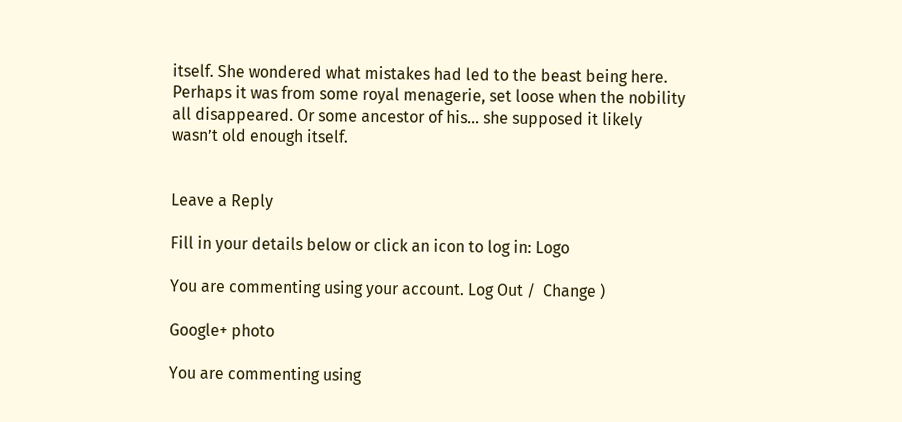itself. She wondered what mistakes had led to the beast being here. Perhaps it was from some royal menagerie, set loose when the nobility all disappeared. Or some ancestor of his… she supposed it likely wasn’t old enough itself.


Leave a Reply

Fill in your details below or click an icon to log in: Logo

You are commenting using your account. Log Out /  Change )

Google+ photo

You are commenting using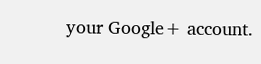your Google+ account.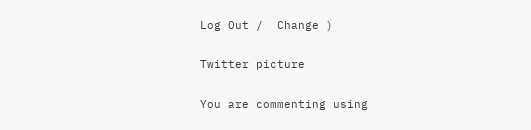Log Out /  Change )

Twitter picture

You are commenting using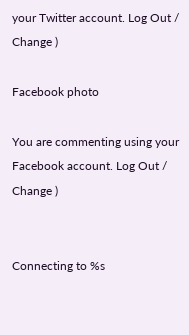your Twitter account. Log Out /  Change )

Facebook photo

You are commenting using your Facebook account. Log Out /  Change )


Connecting to %s